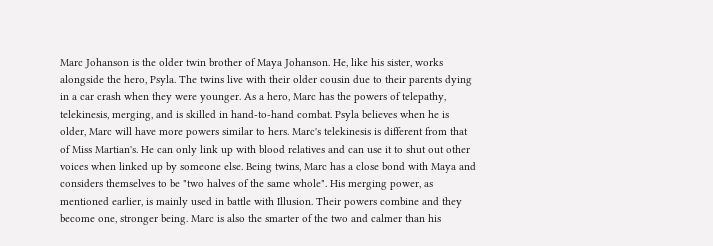Marc Johanson is the older twin brother of Maya Johanson. He, like his sister, works alongside the hero, Psyla. The twins live with their older cousin due to their parents dying in a car crash when they were younger. As a hero, Marc has the powers of telepathy, telekinesis, merging, and is skilled in hand-to-hand combat. Psyla believes when he is older, Marc will have more powers similar to hers. Marc's telekinesis is different from that of Miss Martian's. He can only link up with blood relatives and can use it to shut out other voices when linked up by someone else. Being twins, Marc has a close bond with Maya and considers themselves to be "two halves of the same whole". His merging power, as mentioned earlier, is mainly used in battle with Illusion. Their powers combine and they become one, stronger being. Marc is also the smarter of the two and calmer than his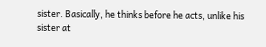sister. Basically, he thinks before he acts, unlike his sister at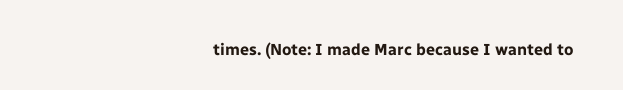times. (Note: I made Marc because I wanted to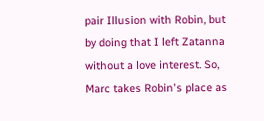pair Illusion with Robin, but by doing that I left Zatanna without a love interest. So, Marc takes Robin's place as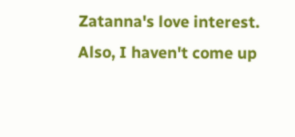Zatanna's love interest. Also, I haven't come up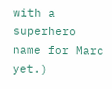with a superhero name for Marc yet.)